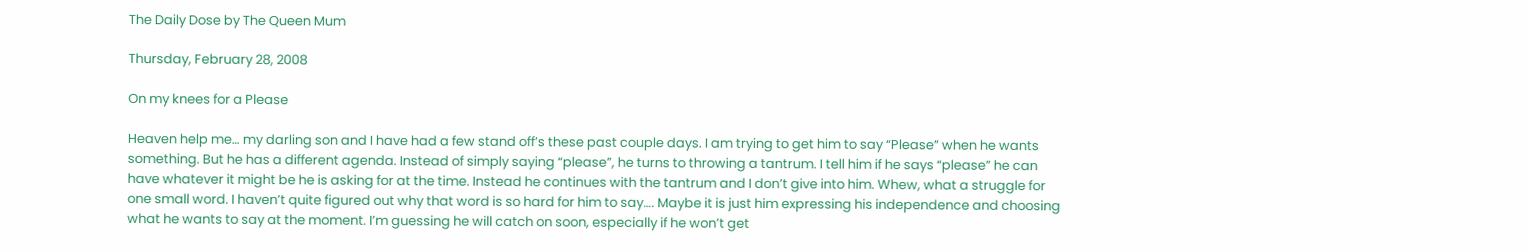The Daily Dose by The Queen Mum

Thursday, February 28, 2008

On my knees for a Please

Heaven help me… my darling son and I have had a few stand off’s these past couple days. I am trying to get him to say “Please” when he wants something. But he has a different agenda. Instead of simply saying “please”, he turns to throwing a tantrum. I tell him if he says “please” he can have whatever it might be he is asking for at the time. Instead he continues with the tantrum and I don’t give into him. Whew, what a struggle for one small word. I haven’t quite figured out why that word is so hard for him to say…. Maybe it is just him expressing his independence and choosing what he wants to say at the moment. I’m guessing he will catch on soon, especially if he won’t get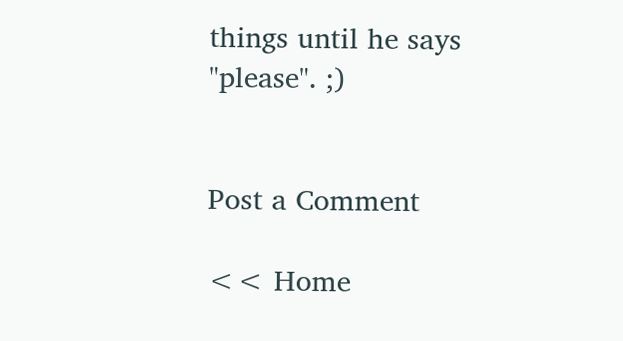things until he says "please". ;)


Post a Comment

<< Home